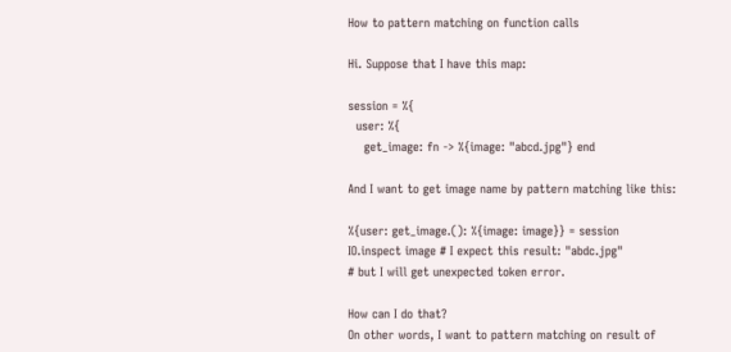How to pattern matching on function calls

Hi. Suppose that I have this map:

session = %{
  user: %{
    get_image: fn -> %{image: "abcd.jpg"} end

And I want to get image name by pattern matching like this:

%{user: get_image.(): %{image: image}} = session
IO.inspect image # I expect this result: "abdc.jpg"
# but I will get unexpected token error.

How can I do that?
On other words, I want to pattern matching on result of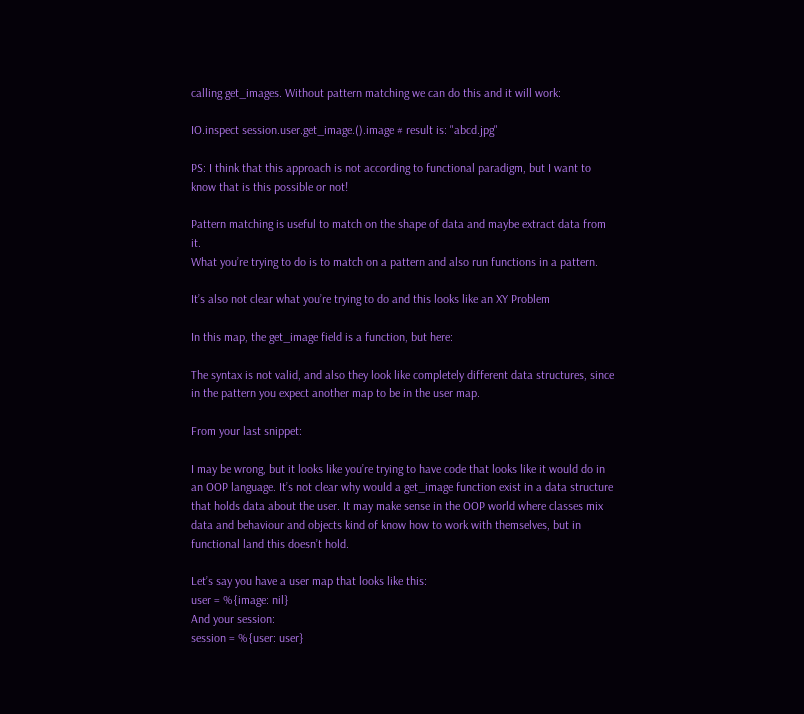calling get_images. Without pattern matching we can do this and it will work:

IO.inspect session.user.get_image.().image # result is: "abcd.jpg"

PS: I think that this approach is not according to functional paradigm, but I want to know that is this possible or not!

Pattern matching is useful to match on the shape of data and maybe extract data from it.
What you’re trying to do is to match on a pattern and also run functions in a pattern.

It’s also not clear what you’re trying to do and this looks like an XY Problem

In this map, the get_image field is a function, but here:

The syntax is not valid, and also they look like completely different data structures, since in the pattern you expect another map to be in the user map.

From your last snippet:

I may be wrong, but it looks like you’re trying to have code that looks like it would do in an OOP language. It’s not clear why would a get_image function exist in a data structure that holds data about the user. It may make sense in the OOP world where classes mix data and behaviour and objects kind of know how to work with themselves, but in functional land this doesn’t hold.

Let’s say you have a user map that looks like this:
user = %{image: nil}
And your session:
session = %{user: user}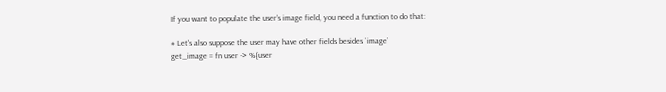If you want to populate the user’s image field, you need a function to do that:

# Let's also suppose the user may have other fields besides `image`
get_image = fn user -> %{user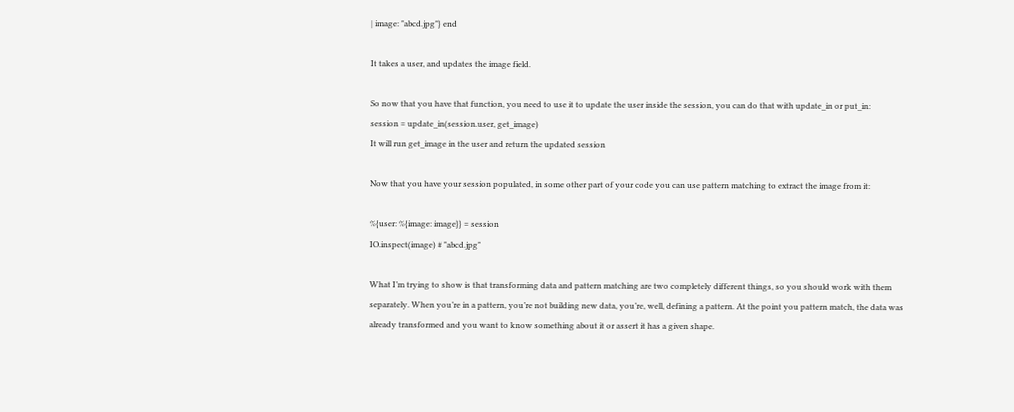| image: "abcd.jpg"} end

It takes a user, and updates the image field.

So now that you have that function, you need to use it to update the user inside the session, you can do that with update_in or put_in:
session = update_in(session.user, get_image)
It will run get_image in the user and return the updated session

Now that you have your session populated, in some other part of your code you can use pattern matching to extract the image from it:

%{user: %{image: image}} = session
IO.inspect(image) # "abcd.jpg"

What I’m trying to show is that transforming data and pattern matching are two completely different things, so you should work with them separately. When you’re in a pattern, you’re not building new data, you’re, well, defining a pattern. At the point you pattern match, the data was already transformed and you want to know something about it or assert it has a given shape.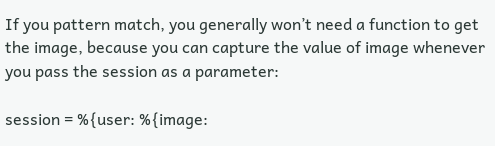If you pattern match, you generally won’t need a function to get the image, because you can capture the value of image whenever you pass the session as a parameter:

session = %{user: %{image: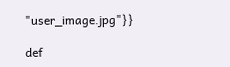"user_image.jpg"}}

def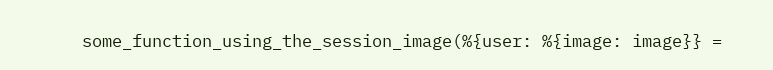some_function_using_the_session_image(%{user: %{image: image}} =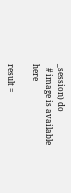_session) do
  # image is available here

result =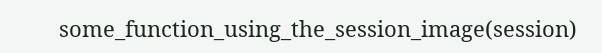some_function_using_the_session_image(session)